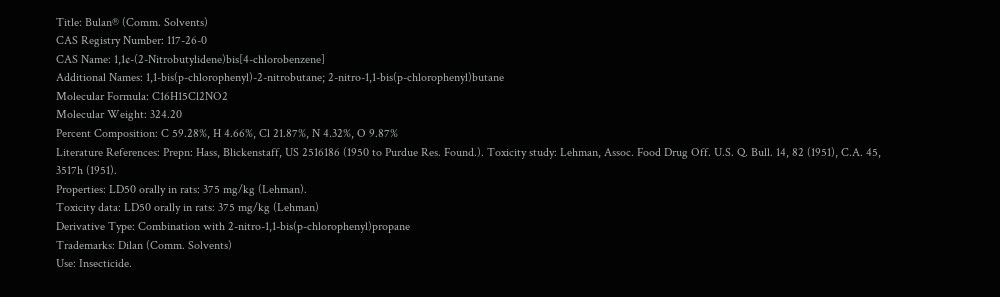Title: Bulan® (Comm. Solvents)
CAS Registry Number: 117-26-0
CAS Name: 1,1¢-(2-Nitrobutylidene)bis[4-chlorobenzene]
Additional Names: 1,1-bis(p-chlorophenyl)-2-nitrobutane; 2-nitro-1,1-bis(p-chlorophenyl)butane
Molecular Formula: C16H15Cl2NO2
Molecular Weight: 324.20
Percent Composition: C 59.28%, H 4.66%, Cl 21.87%, N 4.32%, O 9.87%
Literature References: Prepn: Hass, Blickenstaff, US 2516186 (1950 to Purdue Res. Found.). Toxicity study: Lehman, Assoc. Food Drug Off. U.S. Q. Bull. 14, 82 (1951), C.A. 45, 3517h (1951).
Properties: LD50 orally in rats: 375 mg/kg (Lehman).
Toxicity data: LD50 orally in rats: 375 mg/kg (Lehman)
Derivative Type: Combination with 2-nitro-1,1-bis(p-chlorophenyl)propane
Trademarks: Dilan (Comm. Solvents)
Use: Insecticide.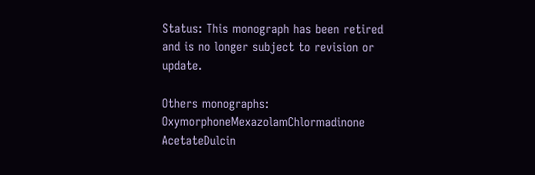Status: This monograph has been retired and is no longer subject to revision or update.

Others monographs:
OxymorphoneMexazolamChlormadinone AcetateDulcin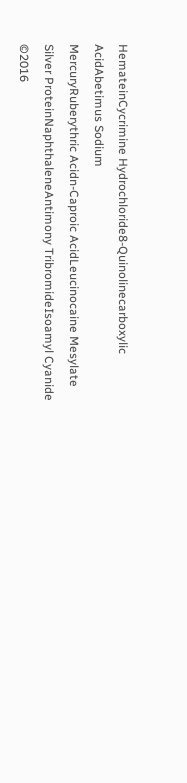HemateinCycrimine Hydrochloride8-Quinolinecarboxylic AcidAbetimus Sodium
MercuryRuberythric Acidn-Caproic AcidLeucinocaine Mesylate
Silver ProteinNaphthaleneAntimony TribromideIsoamyl Cyanide
©2016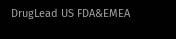DrugLead US FDA&EMEA